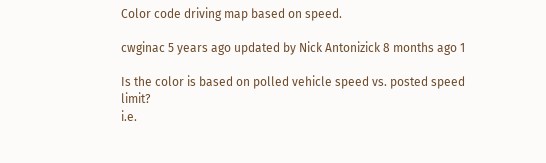Color code driving map based on speed.

cwginac 5 years ago updated by Nick Antonizick 8 months ago 1

Is the color is based on polled vehicle speed vs. posted speed limit?
i.e.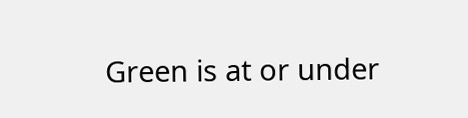Green is at or under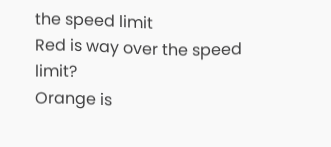the speed limit
Red is way over the speed limit?
Orange is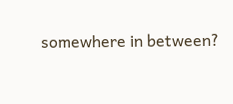somewhere in between?